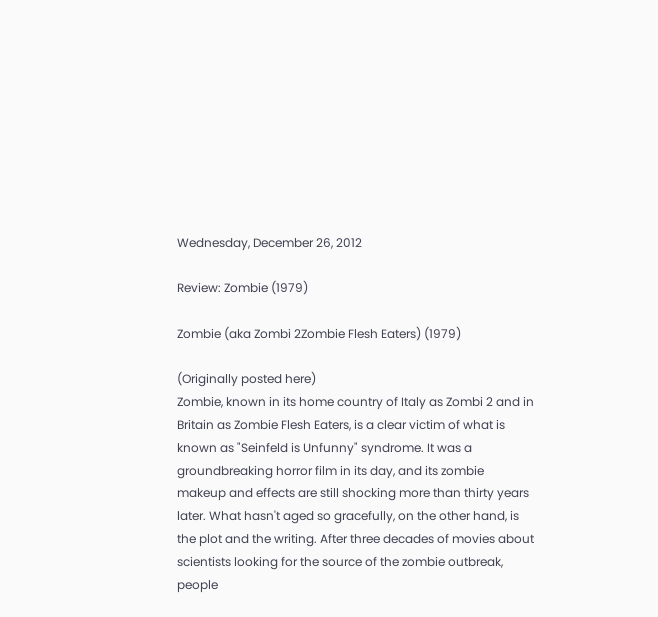Wednesday, December 26, 2012

Review: Zombie (1979)

Zombie (aka Zombi 2Zombie Flesh Eaters) (1979)

(Originally posted here)
Zombie, known in its home country of Italy as Zombi 2 and in Britain as Zombie Flesh Eaters, is a clear victim of what is known as "Seinfeld is Unfunny" syndrome. It was a groundbreaking horror film in its day, and its zombie makeup and effects are still shocking more than thirty years later. What hasn't aged so gracefully, on the other hand, is the plot and the writing. After three decades of movies about scientists looking for the source of the zombie outbreak, people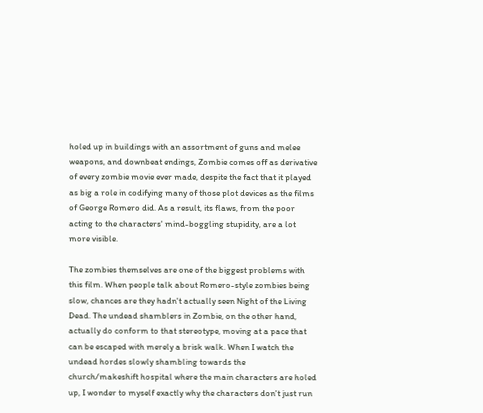holed up in buildings with an assortment of guns and melee weapons, and downbeat endings, Zombie comes off as derivative of every zombie movie ever made, despite the fact that it played as big a role in codifying many of those plot devices as the films of George Romero did. As a result, its flaws, from the poor acting to the characters' mind-boggling stupidity, are a lot more visible.

The zombies themselves are one of the biggest problems with this film. When people talk about Romero-style zombies being slow, chances are they hadn't actually seen Night of the Living Dead. The undead shamblers in Zombie, on the other hand, actually do conform to that stereotype, moving at a pace that can be escaped with merely a brisk walk. When I watch the undead hordes slowly shambling towards the church/makeshift hospital where the main characters are holed up, I wonder to myself exactly why the characters don't just run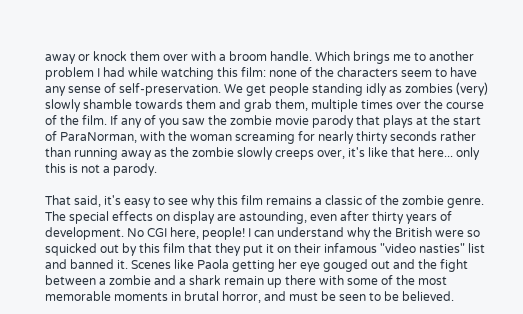away or knock them over with a broom handle. Which brings me to another problem I had while watching this film: none of the characters seem to have any sense of self-preservation. We get people standing idly as zombies (very) slowly shamble towards them and grab them, multiple times over the course of the film. If any of you saw the zombie movie parody that plays at the start of ParaNorman, with the woman screaming for nearly thirty seconds rather than running away as the zombie slowly creeps over, it's like that here... only this is not a parody.

That said, it's easy to see why this film remains a classic of the zombie genre. The special effects on display are astounding, even after thirty years of development. No CGI here, people! I can understand why the British were so squicked out by this film that they put it on their infamous "video nasties" list and banned it. Scenes like Paola getting her eye gouged out and the fight between a zombie and a shark remain up there with some of the most memorable moments in brutal horror, and must be seen to be believed.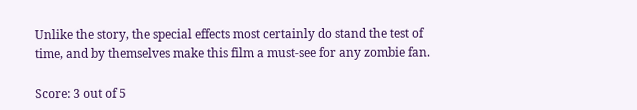Unlike the story, the special effects most certainly do stand the test of time, and by themselves make this film a must-see for any zombie fan.

Score: 3 out of 5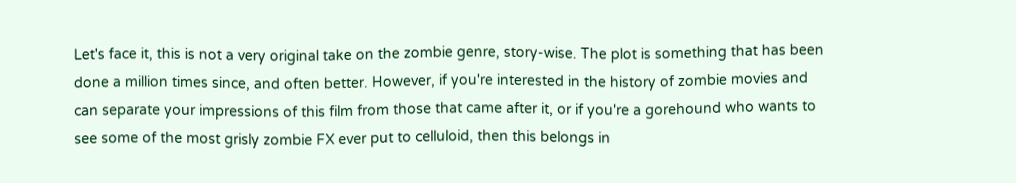Let's face it, this is not a very original take on the zombie genre, story-wise. The plot is something that has been done a million times since, and often better. However, if you're interested in the history of zombie movies and can separate your impressions of this film from those that came after it, or if you're a gorehound who wants to see some of the most grisly zombie FX ever put to celluloid, then this belongs in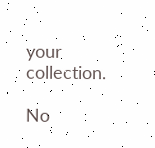your collection.

No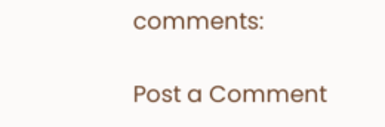comments:

Post a Comment